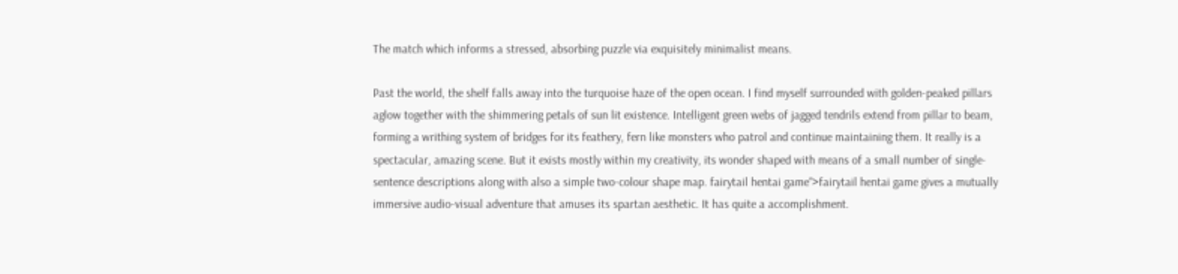The match which informs a stressed, absorbing puzzle via exquisitely minimalist means.

Past the world, the shelf falls away into the turquoise haze of the open ocean. I find myself surrounded with golden-peaked pillars aglow together with the shimmering petals of sun lit existence. Intelligent green webs of jagged tendrils extend from pillar to beam, forming a writhing system of bridges for its feathery, fern like monsters who patrol and continue maintaining them. It really is a spectacular, amazing scene. But it exists mostly within my creativity, its wonder shaped with means of a small number of single-sentence descriptions along with also a simple two-colour shape map. fairytail hentai game“>fairytail hentai game gives a mutually immersive audio-visual adventure that amuses its spartan aesthetic. It has quite a accomplishment.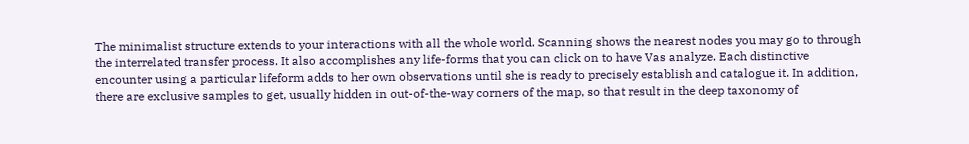The minimalist structure extends to your interactions with all the whole world. Scanning shows the nearest nodes you may go to through the interrelated transfer process. It also accomplishes any life-forms that you can click on to have Vas analyze. Each distinctive encounter using a particular lifeform adds to her own observations until she is ready to precisely establish and catalogue it. In addition, there are exclusive samples to get, usually hidden in out-of-the-way corners of the map, so that result in the deep taxonomy of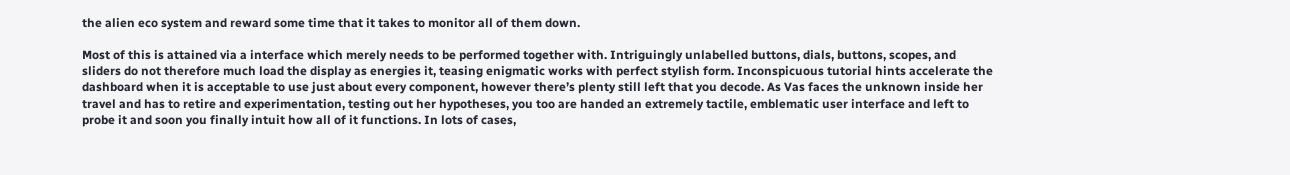the alien eco system and reward some time that it takes to monitor all of them down.

Most of this is attained via a interface which merely needs to be performed together with. Intriguingly unlabelled buttons, dials, buttons, scopes, and sliders do not therefore much load the display as energies it, teasing enigmatic works with perfect stylish form. Inconspicuous tutorial hints accelerate the dashboard when it is acceptable to use just about every component, however there’s plenty still left that you decode. As Vas faces the unknown inside her travel and has to retire and experimentation, testing out her hypotheses, you too are handed an extremely tactile, emblematic user interface and left to probe it and soon you finally intuit how all of it functions. In lots of cases,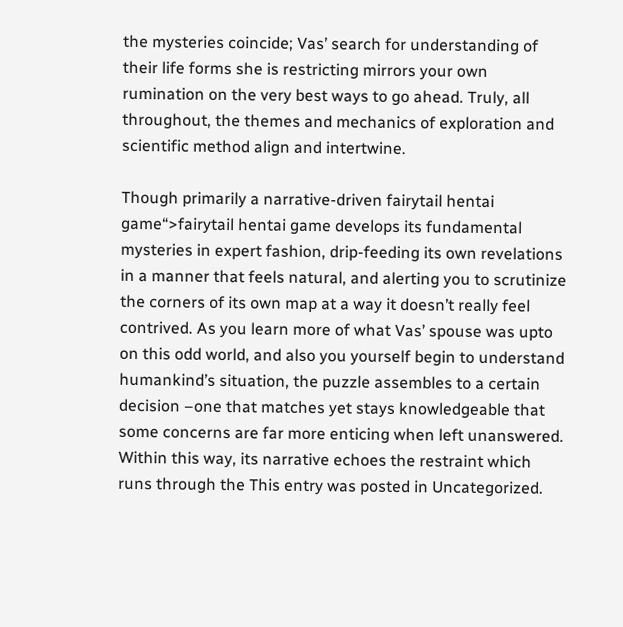the mysteries coincide; Vas’ search for understanding of their life forms she is restricting mirrors your own rumination on the very best ways to go ahead. Truly, all throughout, the themes and mechanics of exploration and scientific method align and intertwine.

Though primarily a narrative-driven fairytail hentai game“>fairytail hentai game develops its fundamental mysteries in expert fashion, drip-feeding its own revelations in a manner that feels natural, and alerting you to scrutinize the corners of its own map at a way it doesn’t really feel contrived. As you learn more of what Vas’ spouse was upto on this odd world, and also you yourself begin to understand humankind’s situation, the puzzle assembles to a certain decision –one that matches yet stays knowledgeable that some concerns are far more enticing when left unanswered. Within this way, its narrative echoes the restraint which runs through the This entry was posted in Uncategorized.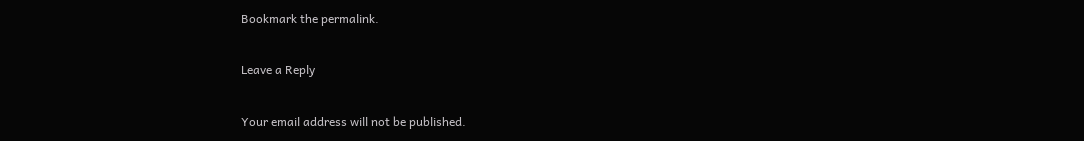Bookmark the permalink.

Leave a Reply

Your email address will not be published.